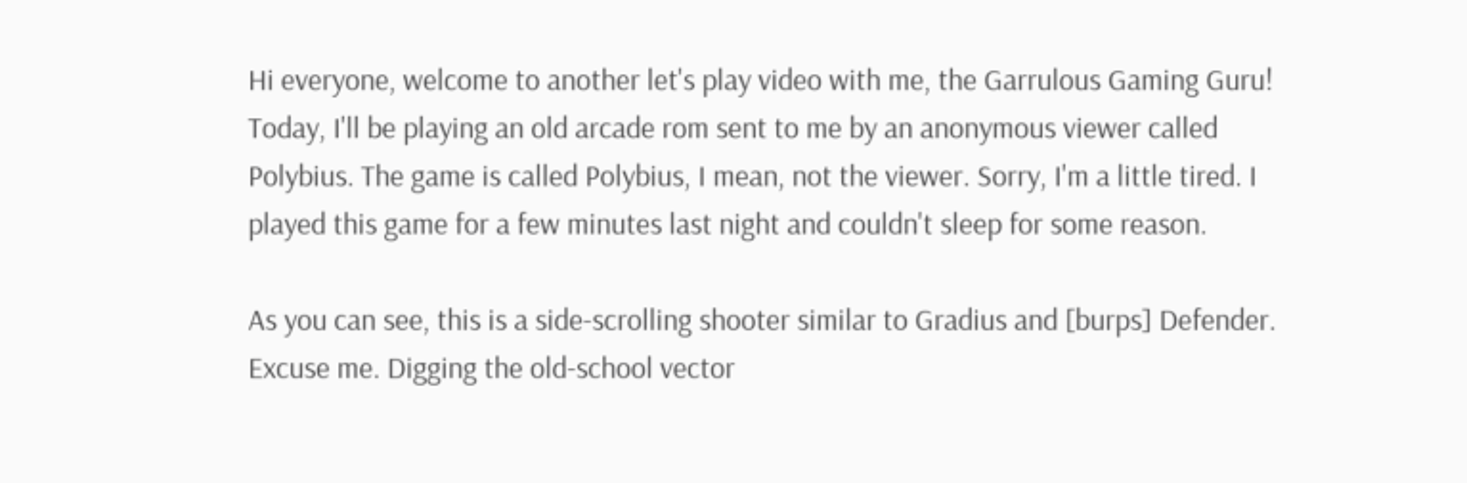Hi everyone, welcome to another let's play video with me, the Garrulous Gaming Guru! Today, I'll be playing an old arcade rom sent to me by an anonymous viewer called Polybius. The game is called Polybius, I mean, not the viewer. Sorry, I'm a little tired. I played this game for a few minutes last night and couldn't sleep for some reason.

As you can see, this is a side-scrolling shooter similar to Gradius and [burps] Defender. Excuse me. Digging the old-school vector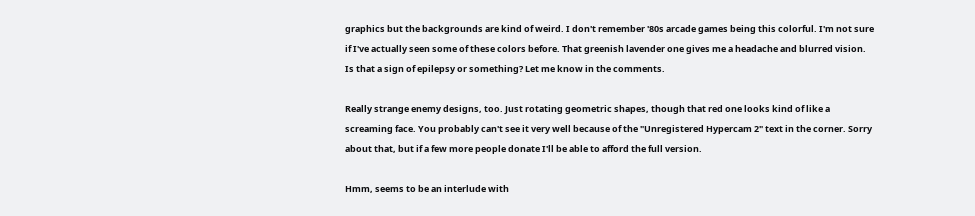graphics but the backgrounds are kind of weird. I don't remember '80s arcade games being this colorful. I'm not sure if I've actually seen some of these colors before. That greenish lavender one gives me a headache and blurred vision. Is that a sign of epilepsy or something? Let me know in the comments.

Really strange enemy designs, too. Just rotating geometric shapes, though that red one looks kind of like a screaming face. You probably can't see it very well because of the "Unregistered Hypercam 2" text in the corner. Sorry about that, but if a few more people donate I'll be able to afford the full version.

Hmm, seems to be an interlude with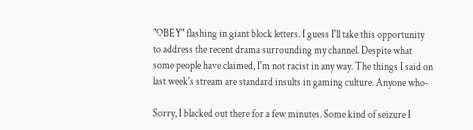"OBEY" flashing in giant block letters. I guess I'll take this opportunity to address the recent drama surrounding my channel. Despite what some people have claimed, I'm not racist in any way. The things I said on last week's stream are standard insults in gaming culture. Anyone who-

Sorry, I blacked out there for a few minutes. Some kind of seizure I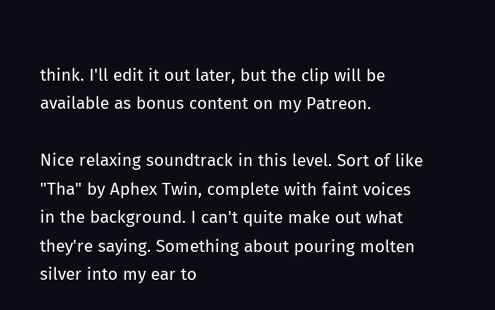think. I'll edit it out later, but the clip will be available as bonus content on my Patreon.

Nice relaxing soundtrack in this level. Sort of like "Tha" by Aphex Twin, complete with faint voices in the background. I can't quite make out what they're saying. Something about pouring molten silver into my ear to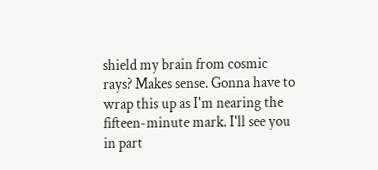shield my brain from cosmic rays? Makes sense. Gonna have to wrap this up as I'm nearing the fifteen-minute mark. I'll see you in part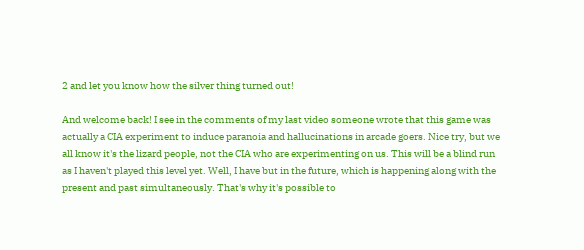2 and let you know how the silver thing turned out!

And welcome back! I see in the comments of my last video someone wrote that this game was actually a CIA experiment to induce paranoia and hallucinations in arcade goers. Nice try, but we all know it's the lizard people, not the CIA who are experimenting on us. This will be a blind run as I haven't played this level yet. Well, I have but in the future, which is happening along with the present and past simultaneously. That's why it's possible to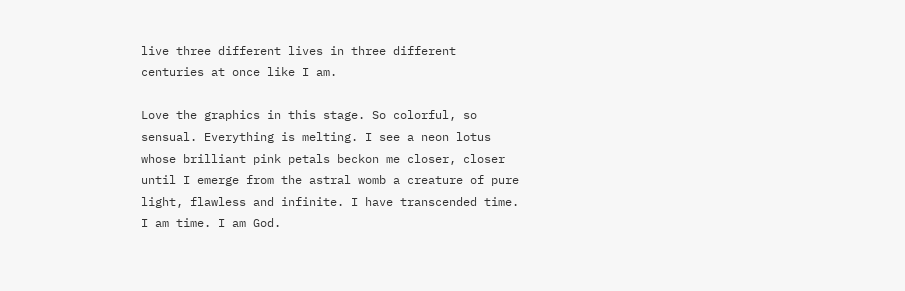live three different lives in three different centuries at once like I am.

Love the graphics in this stage. So colorful, so sensual. Everything is melting. I see a neon lotus whose brilliant pink petals beckon me closer, closer until I emerge from the astral womb a creature of pure light, flawless and infinite. I have transcended time. I am time. I am God.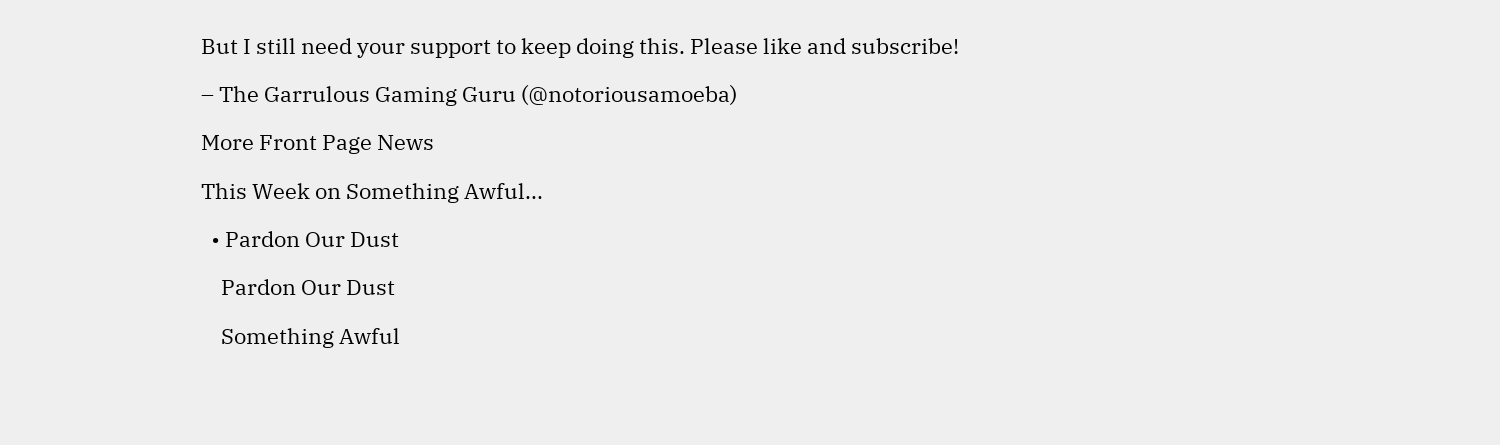But I still need your support to keep doing this. Please like and subscribe!

– The Garrulous Gaming Guru (@notoriousamoeba)

More Front Page News

This Week on Something Awful...

  • Pardon Our Dust

    Pardon Our Dust

    Something Awful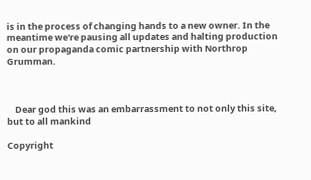is in the process of changing hands to a new owner. In the meantime we're pausing all updates and halting production on our propaganda comic partnership with Northrop Grumman.



    Dear god this was an embarrassment to not only this site, but to all mankind

Copyright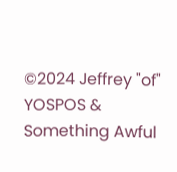©2024 Jeffrey "of" YOSPOS & Something Awful